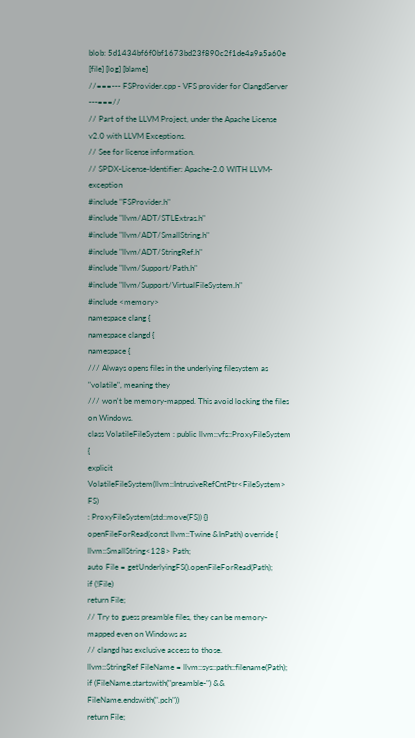blob: 5d1434bf6f0bf1673bd23f890c2f1de4a9a5a60e [file] [log] [blame]
//===--- FSProvider.cpp - VFS provider for ClangdServer ---===//
// Part of the LLVM Project, under the Apache License v2.0 with LLVM Exceptions.
// See for license information.
// SPDX-License-Identifier: Apache-2.0 WITH LLVM-exception
#include "FSProvider.h"
#include "llvm/ADT/STLExtras.h"
#include "llvm/ADT/SmallString.h"
#include "llvm/ADT/StringRef.h"
#include "llvm/Support/Path.h"
#include "llvm/Support/VirtualFileSystem.h"
#include <memory>
namespace clang {
namespace clangd {
namespace {
/// Always opens files in the underlying filesystem as "volatile", meaning they
/// won't be memory-mapped. This avoid locking the files on Windows.
class VolatileFileSystem : public llvm::vfs::ProxyFileSystem {
explicit VolatileFileSystem(llvm::IntrusiveRefCntPtr<FileSystem> FS)
: ProxyFileSystem(std::move(FS)) {}
openFileForRead(const llvm::Twine &InPath) override {
llvm::SmallString<128> Path;
auto File = getUnderlyingFS().openFileForRead(Path);
if (!File)
return File;
// Try to guess preamble files, they can be memory-mapped even on Windows as
// clangd has exclusive access to those.
llvm::StringRef FileName = llvm::sys::path::filename(Path);
if (FileName.startswith("preamble-") && FileName.endswith(".pch"))
return File;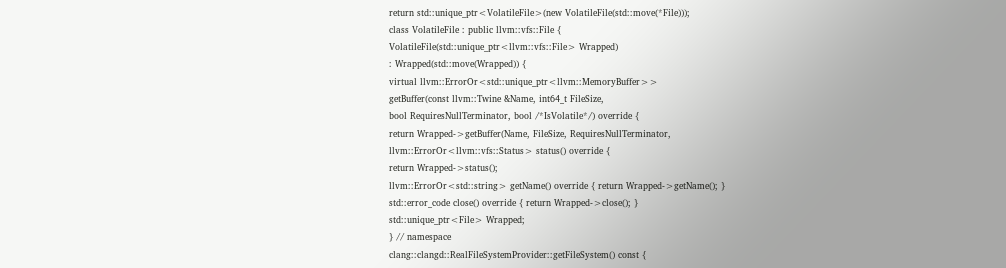return std::unique_ptr<VolatileFile>(new VolatileFile(std::move(*File)));
class VolatileFile : public llvm::vfs::File {
VolatileFile(std::unique_ptr<llvm::vfs::File> Wrapped)
: Wrapped(std::move(Wrapped)) {
virtual llvm::ErrorOr<std::unique_ptr<llvm::MemoryBuffer>>
getBuffer(const llvm::Twine &Name, int64_t FileSize,
bool RequiresNullTerminator, bool /*IsVolatile*/) override {
return Wrapped->getBuffer(Name, FileSize, RequiresNullTerminator,
llvm::ErrorOr<llvm::vfs::Status> status() override {
return Wrapped->status();
llvm::ErrorOr<std::string> getName() override { return Wrapped->getName(); }
std::error_code close() override { return Wrapped->close(); }
std::unique_ptr<File> Wrapped;
} // namespace
clang::clangd::RealFileSystemProvider::getFileSystem() const {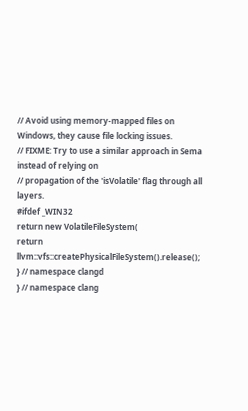// Avoid using memory-mapped files on Windows, they cause file locking issues.
// FIXME: Try to use a similar approach in Sema instead of relying on
// propagation of the 'isVolatile' flag through all layers.
#ifdef _WIN32
return new VolatileFileSystem(
return llvm::vfs::createPhysicalFileSystem().release();
} // namespace clangd
} // namespace clang